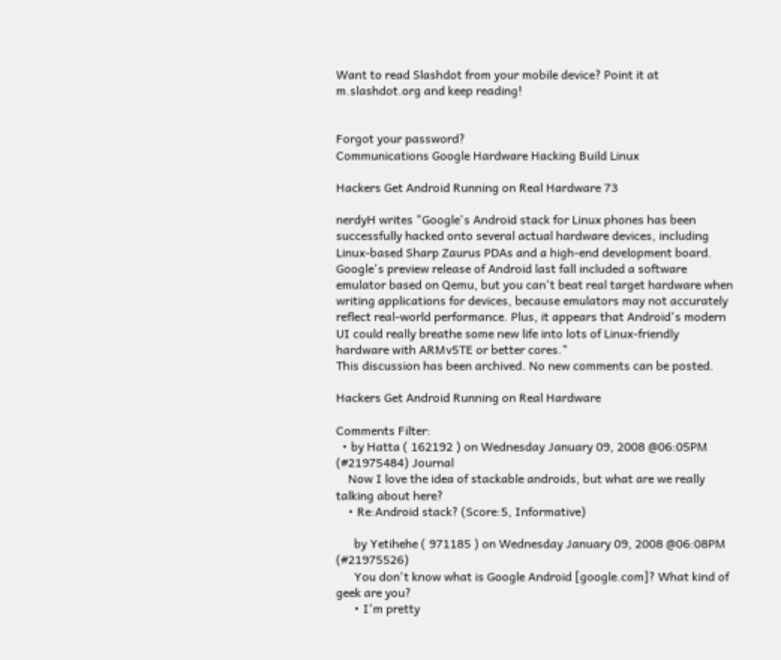Want to read Slashdot from your mobile device? Point it at m.slashdot.org and keep reading!


Forgot your password?
Communications Google Hardware Hacking Build Linux

Hackers Get Android Running on Real Hardware 73

nerdyH writes "Google's Android stack for Linux phones has been successfully hacked onto several actual hardware devices, including Linux-based Sharp Zaurus PDAs and a high-end development board. Google's preview release of Android last fall included a software emulator based on Qemu, but you can't beat real target hardware when writing applications for devices, because emulators may not accurately reflect real-world performance. Plus, it appears that Android's modern UI could really breathe some new life into lots of Linux-friendly hardware with ARMv5TE or better cores."
This discussion has been archived. No new comments can be posted.

Hackers Get Android Running on Real Hardware

Comments Filter:
  • by Hatta ( 162192 ) on Wednesday January 09, 2008 @06:05PM (#21975484) Journal
    Now I love the idea of stackable androids, but what are we really talking about here?
    • Re:Android stack? (Score:5, Informative)

      by Yetihehe ( 971185 ) on Wednesday January 09, 2008 @06:08PM (#21975526)
      You don't know what is Google Android [google.com]? What kind of geek are you?
      • I'm pretty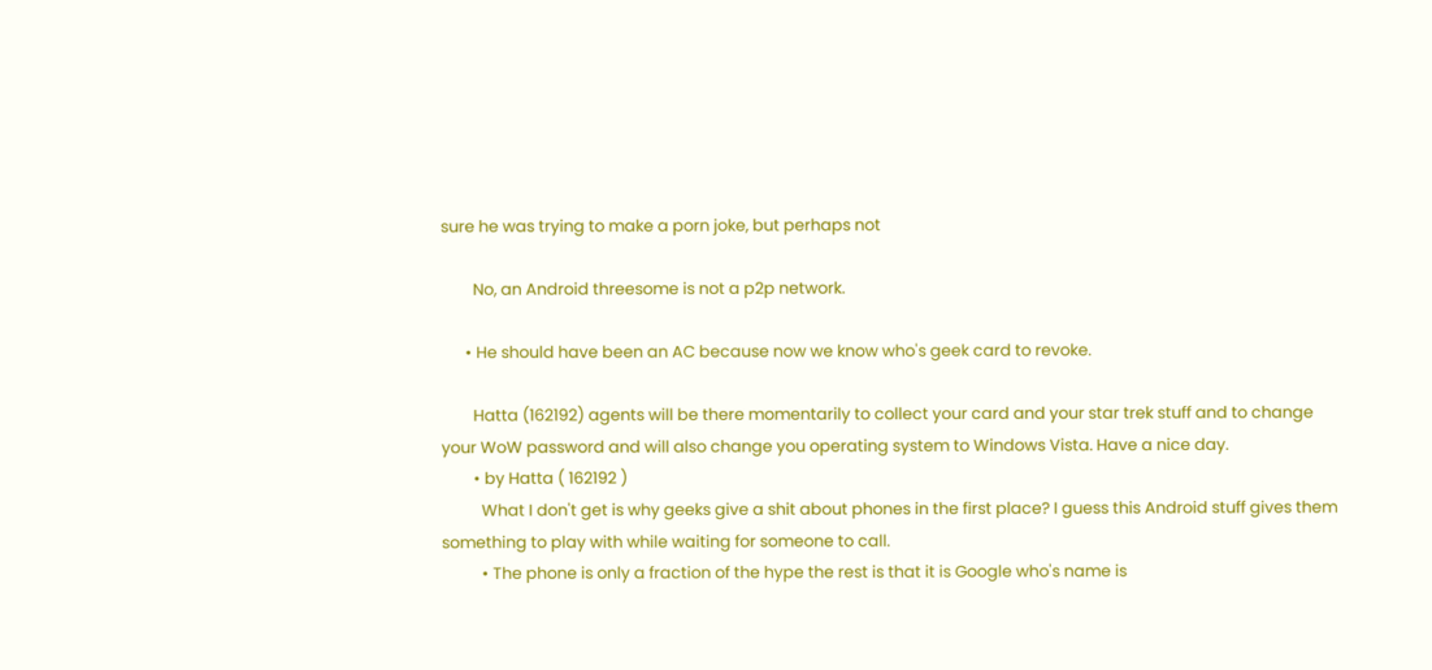sure he was trying to make a porn joke, but perhaps not

        No, an Android threesome is not a p2p network.

      • He should have been an AC because now we know who's geek card to revoke.

        Hatta (162192) agents will be there momentarily to collect your card and your star trek stuff and to change your WoW password and will also change you operating system to Windows Vista. Have a nice day.
        • by Hatta ( 162192 )
          What I don't get is why geeks give a shit about phones in the first place? I guess this Android stuff gives them something to play with while waiting for someone to call.
          • The phone is only a fraction of the hype the rest is that it is Google who's name is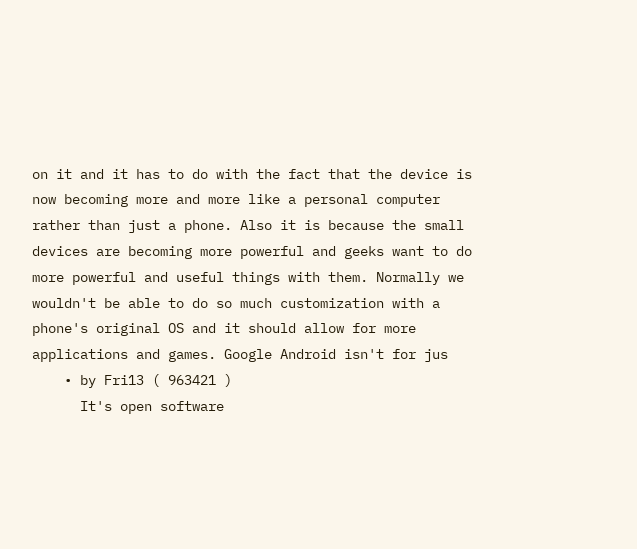on it and it has to do with the fact that the device is now becoming more and more like a personal computer rather than just a phone. Also it is because the small devices are becoming more powerful and geeks want to do more powerful and useful things with them. Normally we wouldn't be able to do so much customization with a phone's original OS and it should allow for more applications and games. Google Android isn't for jus
    • by Fri13 ( 963421 )
      It's open software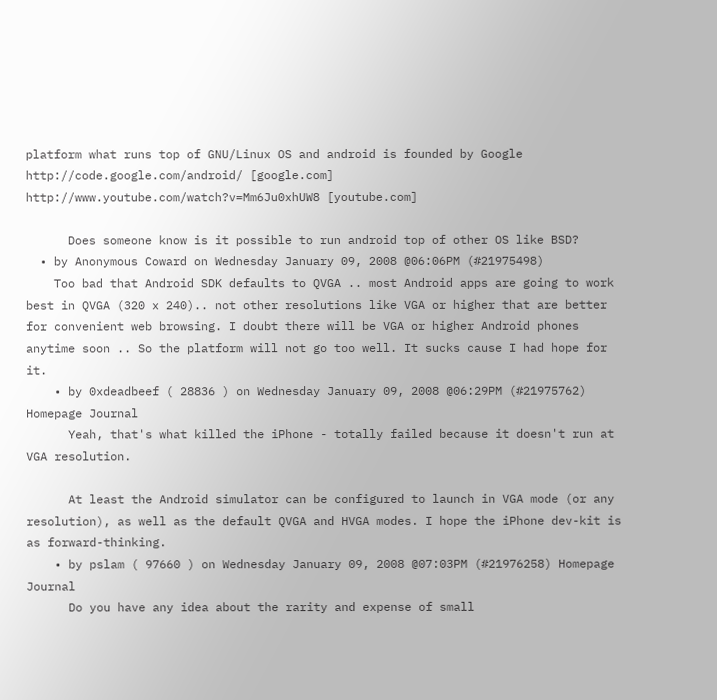platform what runs top of GNU/Linux OS and android is founded by Google http://code.google.com/android/ [google.com] http://www.youtube.com/watch?v=Mm6Ju0xhUW8 [youtube.com]

      Does someone know is it possible to run android top of other OS like BSD?
  • by Anonymous Coward on Wednesday January 09, 2008 @06:06PM (#21975498)
    Too bad that Android SDK defaults to QVGA .. most Android apps are going to work best in QVGA (320 x 240).. not other resolutions like VGA or higher that are better for convenient web browsing. I doubt there will be VGA or higher Android phones anytime soon .. So the platform will not go too well. It sucks cause I had hope for it.
    • by 0xdeadbeef ( 28836 ) on Wednesday January 09, 2008 @06:29PM (#21975762) Homepage Journal
      Yeah, that's what killed the iPhone - totally failed because it doesn't run at VGA resolution.

      At least the Android simulator can be configured to launch in VGA mode (or any resolution), as well as the default QVGA and HVGA modes. I hope the iPhone dev-kit is as forward-thinking.
    • by pslam ( 97660 ) on Wednesday January 09, 2008 @07:03PM (#21976258) Homepage Journal
      Do you have any idea about the rarity and expense of small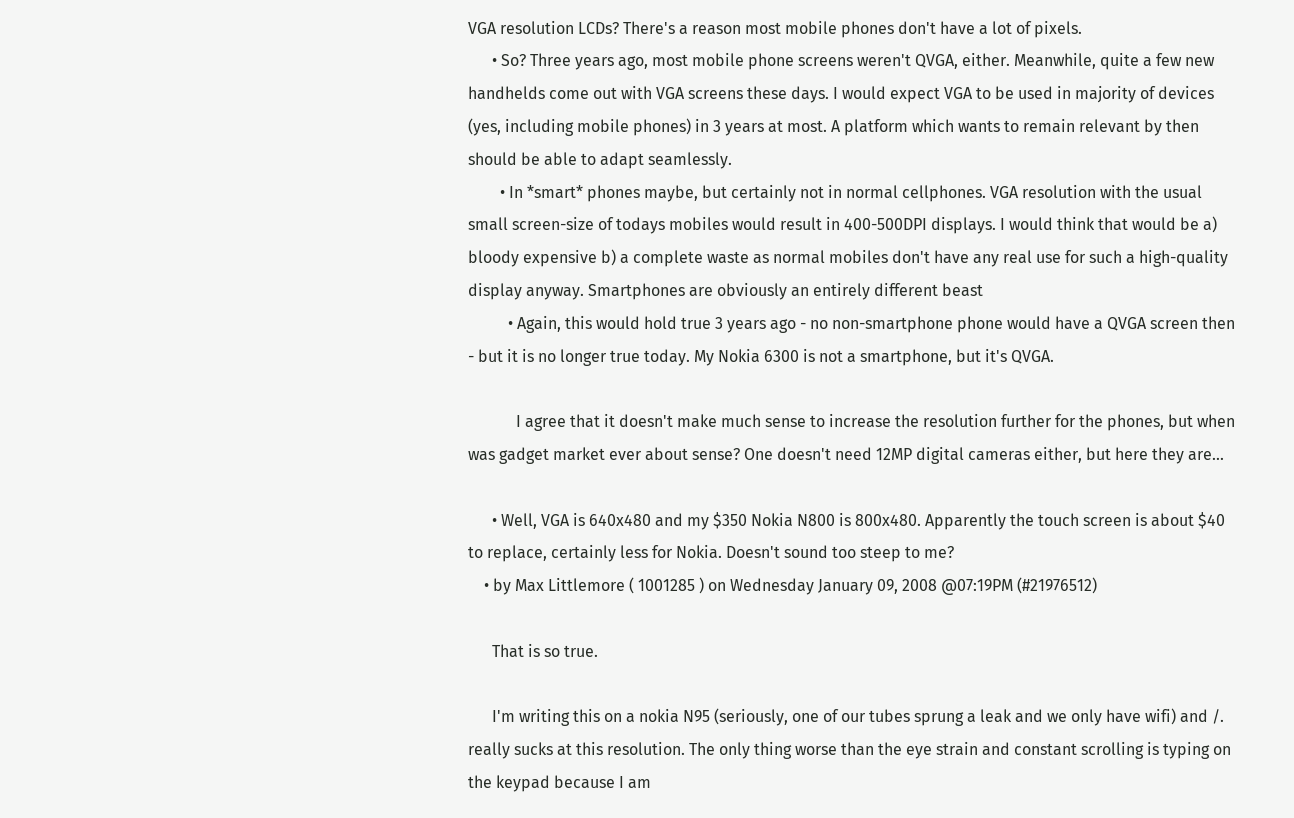VGA resolution LCDs? There's a reason most mobile phones don't have a lot of pixels.
      • So? Three years ago, most mobile phone screens weren't QVGA, either. Meanwhile, quite a few new handhelds come out with VGA screens these days. I would expect VGA to be used in majority of devices (yes, including mobile phones) in 3 years at most. A platform which wants to remain relevant by then should be able to adapt seamlessly.
        • In *smart* phones maybe, but certainly not in normal cellphones. VGA resolution with the usual small screen-size of todays mobiles would result in 400-500DPI displays. I would think that would be a) bloody expensive b) a complete waste as normal mobiles don't have any real use for such a high-quality display anyway. Smartphones are obviously an entirely different beast
          • Again, this would hold true 3 years ago - no non-smartphone phone would have a QVGA screen then - but it is no longer true today. My Nokia 6300 is not a smartphone, but it's QVGA.

            I agree that it doesn't make much sense to increase the resolution further for the phones, but when was gadget market ever about sense? One doesn't need 12MP digital cameras either, but here they are...

      • Well, VGA is 640x480 and my $350 Nokia N800 is 800x480. Apparently the touch screen is about $40 to replace, certainly less for Nokia. Doesn't sound too steep to me?
    • by Max Littlemore ( 1001285 ) on Wednesday January 09, 2008 @07:19PM (#21976512)

      That is so true.

      I'm writing this on a nokia N95 (seriously, one of our tubes sprung a leak and we only have wifi) and /. really sucks at this resolution. The only thing worse than the eye strain and constant scrolling is typing on the keypad because I am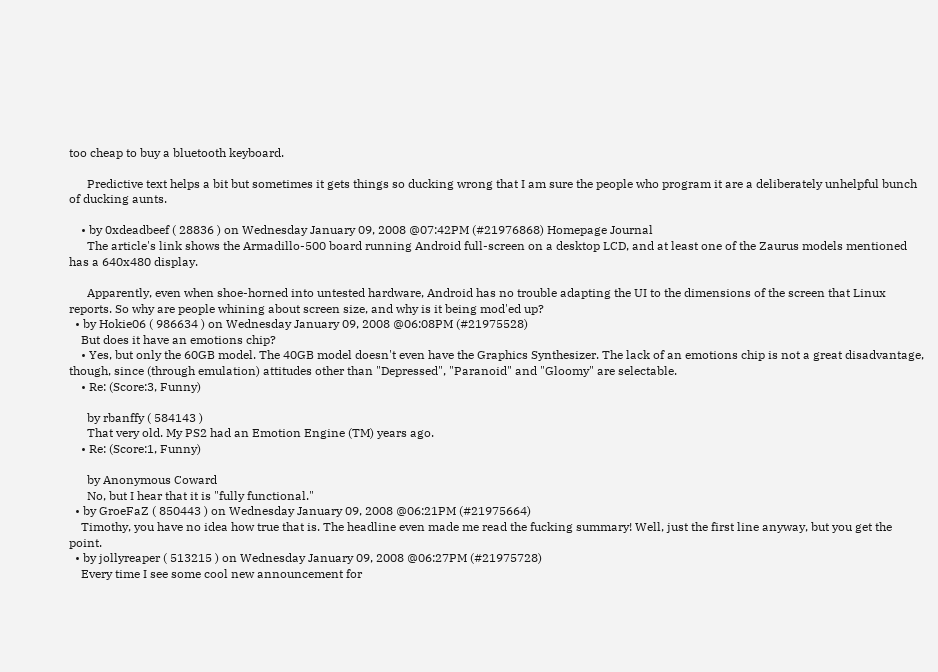too cheap to buy a bluetooth keyboard.

      Predictive text helps a bit but sometimes it gets things so ducking wrong that I am sure the people who program it are a deliberately unhelpful bunch of ducking aunts.

    • by 0xdeadbeef ( 28836 ) on Wednesday January 09, 2008 @07:42PM (#21976868) Homepage Journal
      The article's link shows the Armadillo-500 board running Android full-screen on a desktop LCD, and at least one of the Zaurus models mentioned has a 640x480 display.

      Apparently, even when shoe-horned into untested hardware, Android has no trouble adapting the UI to the dimensions of the screen that Linux reports. So why are people whining about screen size, and why is it being mod'ed up?
  • by Hokie06 ( 986634 ) on Wednesday January 09, 2008 @06:08PM (#21975528)
    But does it have an emotions chip?
    • Yes, but only the 60GB model. The 40GB model doesn't even have the Graphics Synthesizer. The lack of an emotions chip is not a great disadvantage, though, since (through emulation) attitudes other than "Depressed", "Paranoid" and "Gloomy" are selectable.
    • Re: (Score:3, Funny)

      by rbanffy ( 584143 )
      That very old. My PS2 had an Emotion Engine (TM) years ago.
    • Re: (Score:1, Funny)

      by Anonymous Coward
      No, but I hear that it is "fully functional."
  • by GroeFaZ ( 850443 ) on Wednesday January 09, 2008 @06:21PM (#21975664)
    Timothy, you have no idea how true that is. The headline even made me read the fucking summary! Well, just the first line anyway, but you get the point.
  • by jollyreaper ( 513215 ) on Wednesday January 09, 2008 @06:27PM (#21975728)
    Every time I see some cool new announcement for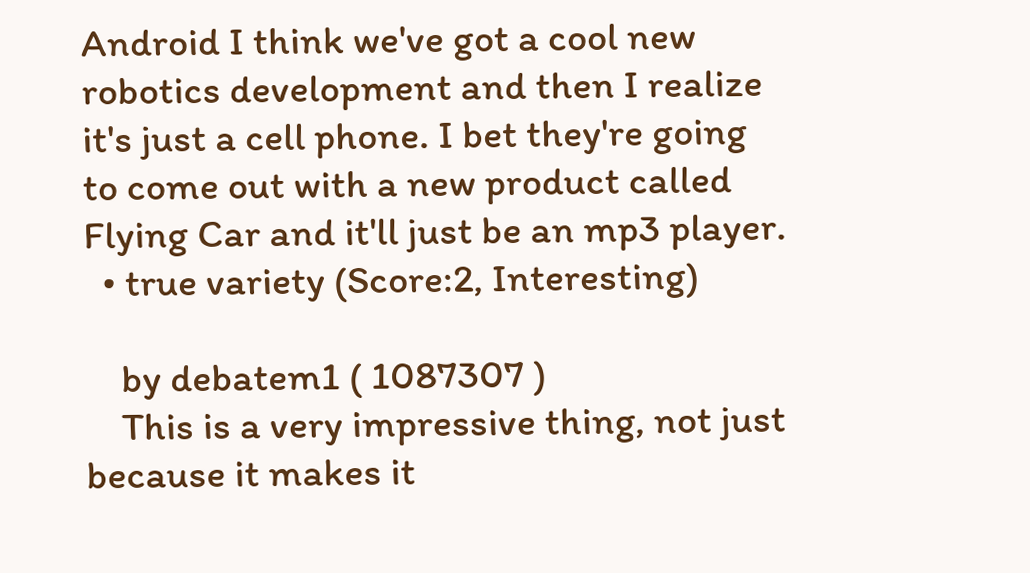Android I think we've got a cool new robotics development and then I realize it's just a cell phone. I bet they're going to come out with a new product called Flying Car and it'll just be an mp3 player.
  • true variety (Score:2, Interesting)

    by debatem1 ( 1087307 )
    This is a very impressive thing, not just because it makes it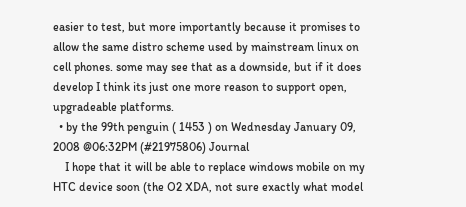easier to test, but more importantly because it promises to allow the same distro scheme used by mainstream linux on cell phones. some may see that as a downside, but if it does develop I think its just one more reason to support open, upgradeable platforms.
  • by the 99th penguin ( 1453 ) on Wednesday January 09, 2008 @06:32PM (#21975806) Journal
    I hope that it will be able to replace windows mobile on my HTC device soon (the O2 XDA, not sure exactly what model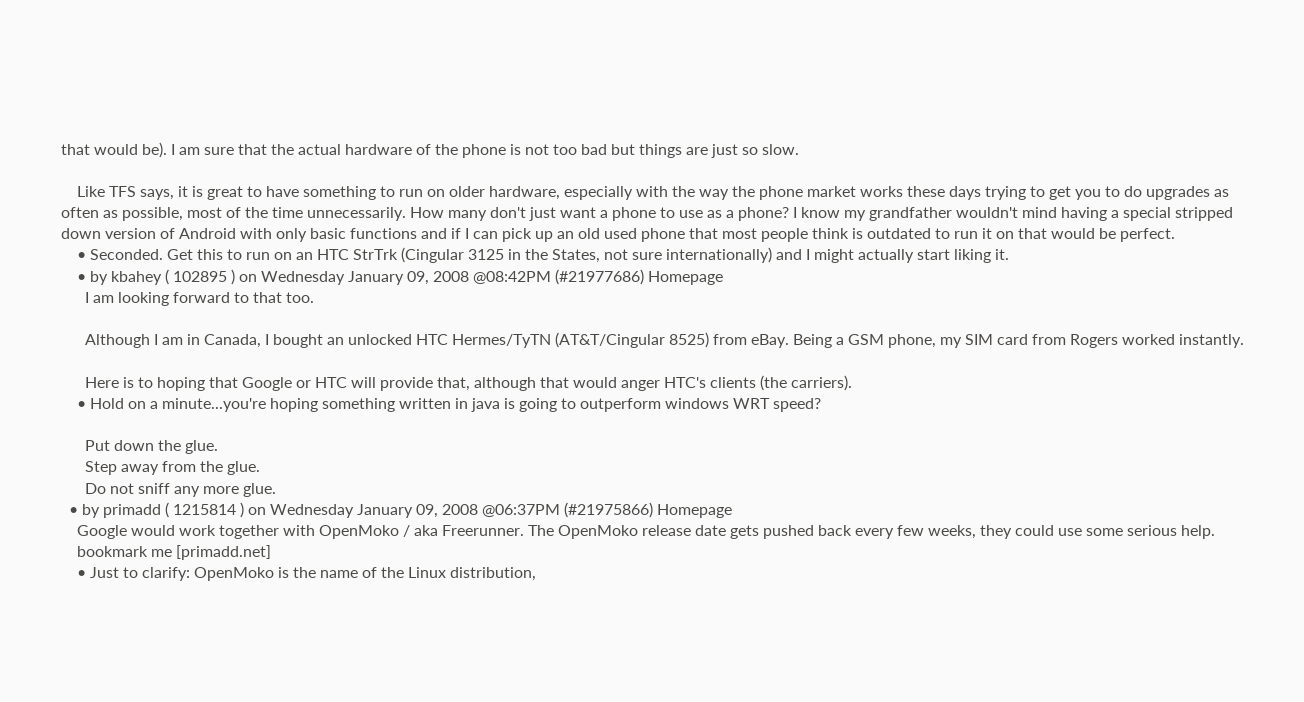that would be). I am sure that the actual hardware of the phone is not too bad but things are just so slow.

    Like TFS says, it is great to have something to run on older hardware, especially with the way the phone market works these days trying to get you to do upgrades as often as possible, most of the time unnecessarily. How many don't just want a phone to use as a phone? I know my grandfather wouldn't mind having a special stripped down version of Android with only basic functions and if I can pick up an old used phone that most people think is outdated to run it on that would be perfect.
    • Seconded. Get this to run on an HTC StrTrk (Cingular 3125 in the States, not sure internationally) and I might actually start liking it.
    • by kbahey ( 102895 ) on Wednesday January 09, 2008 @08:42PM (#21977686) Homepage
      I am looking forward to that too.

      Although I am in Canada, I bought an unlocked HTC Hermes/TyTN (AT&T/Cingular 8525) from eBay. Being a GSM phone, my SIM card from Rogers worked instantly.

      Here is to hoping that Google or HTC will provide that, although that would anger HTC's clients (the carriers).
    • Hold on a minute...you're hoping something written in java is going to outperform windows WRT speed?

      Put down the glue.
      Step away from the glue.
      Do not sniff any more glue.
  • by primadd ( 1215814 ) on Wednesday January 09, 2008 @06:37PM (#21975866) Homepage
    Google would work together with OpenMoko / aka Freerunner. The OpenMoko release date gets pushed back every few weeks, they could use some serious help.
    bookmark me [primadd.net]
    • Just to clarify: OpenMoko is the name of the Linux distribution,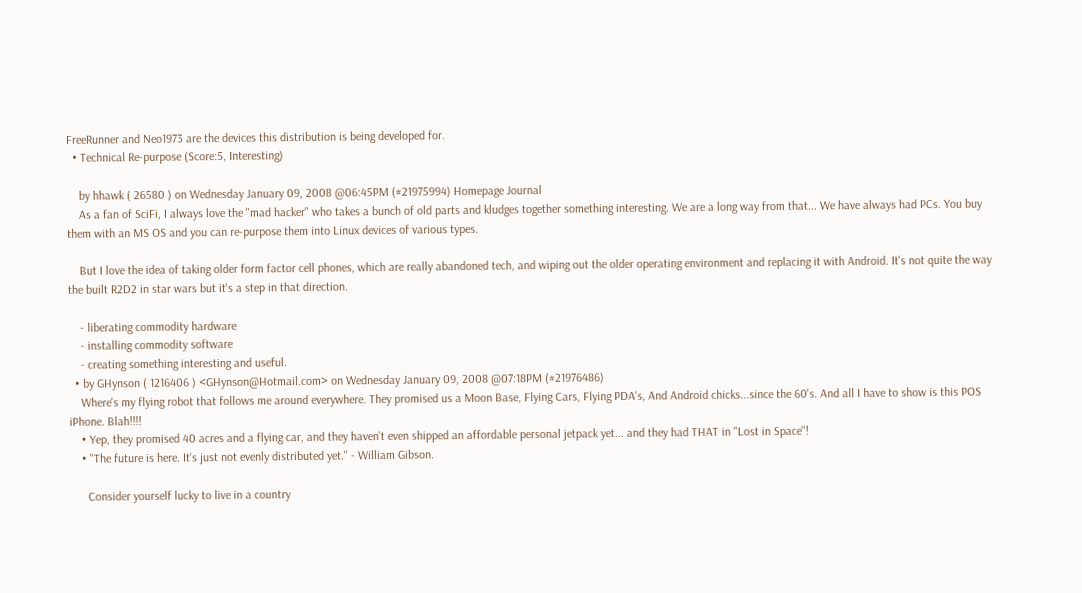FreeRunner and Neo1973 are the devices this distribution is being developed for.
  • Technical Re-purpose (Score:5, Interesting)

    by hhawk ( 26580 ) on Wednesday January 09, 2008 @06:45PM (#21975994) Homepage Journal
    As a fan of SciFi, I always love the "mad hacker" who takes a bunch of old parts and kludges together something interesting. We are a long way from that... We have always had PCs. You buy them with an MS OS and you can re-purpose them into Linux devices of various types.

    But I love the idea of taking older form factor cell phones, which are really abandoned tech, and wiping out the older operating environment and replacing it with Android. It's not quite the way the built R2D2 in star wars but it's a step in that direction.

    - liberating commodity hardware
    - installing commodity software
    - creating something interesting and useful.
  • by GHynson ( 1216406 ) <GHynson@Hotmail.com> on Wednesday January 09, 2008 @07:18PM (#21976486)
    Where's my flying robot that follows me around everywhere. They promised us a Moon Base, Flying Cars, Flying PDA's, And Android chicks...since the 60's. And all I have to show is this POS iPhone. Blah!!!!
    • Yep, they promised 40 acres and a flying car, and they haven't even shipped an affordable personal jetpack yet... and they had THAT in "Lost in Space"!
    • "The future is here. It's just not evenly distributed yet." - William Gibson.

      Consider yourself lucky to live in a country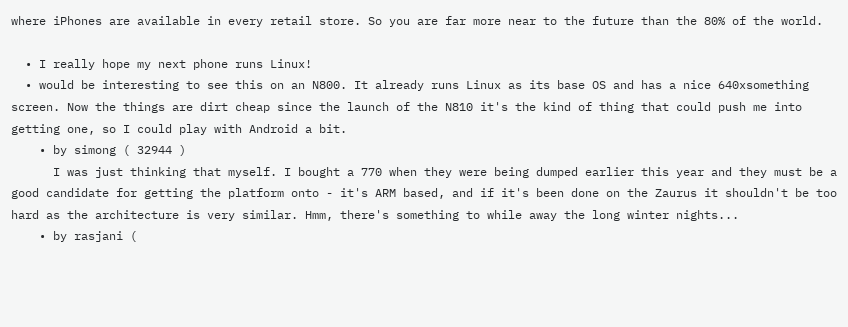where iPhones are available in every retail store. So you are far more near to the future than the 80% of the world.

  • I really hope my next phone runs Linux!
  • would be interesting to see this on an N800. It already runs Linux as its base OS and has a nice 640xsomething screen. Now the things are dirt cheap since the launch of the N810 it's the kind of thing that could push me into getting one, so I could play with Android a bit.
    • by simong ( 32944 )
      I was just thinking that myself. I bought a 770 when they were being dumped earlier this year and they must be a good candidate for getting the platform onto - it's ARM based, and if it's been done on the Zaurus it shouldn't be too hard as the architecture is very similar. Hmm, there's something to while away the long winter nights...
    • by rasjani (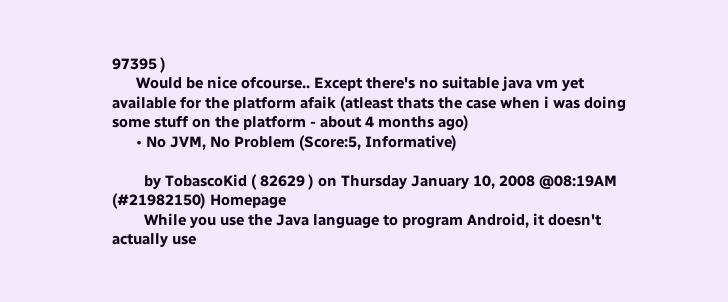97395 )
      Would be nice ofcourse.. Except there's no suitable java vm yet available for the platform afaik (atleast thats the case when i was doing some stuff on the platform - about 4 months ago)
      • No JVM, No Problem (Score:5, Informative)

        by TobascoKid ( 82629 ) on Thursday January 10, 2008 @08:19AM (#21982150) Homepage
        While you use the Java language to program Android, it doesn't actually use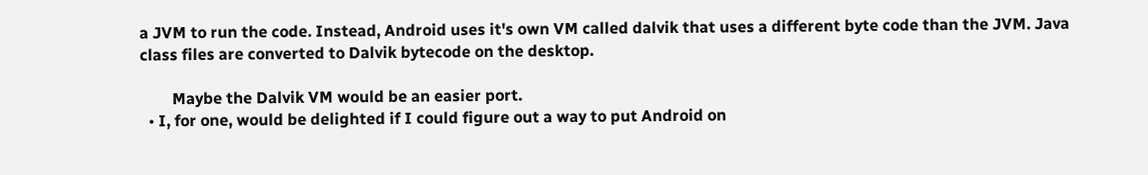a JVM to run the code. Instead, Android uses it's own VM called dalvik that uses a different byte code than the JVM. Java class files are converted to Dalvik bytecode on the desktop.

        Maybe the Dalvik VM would be an easier port.
  • I, for one, would be delighted if I could figure out a way to put Android on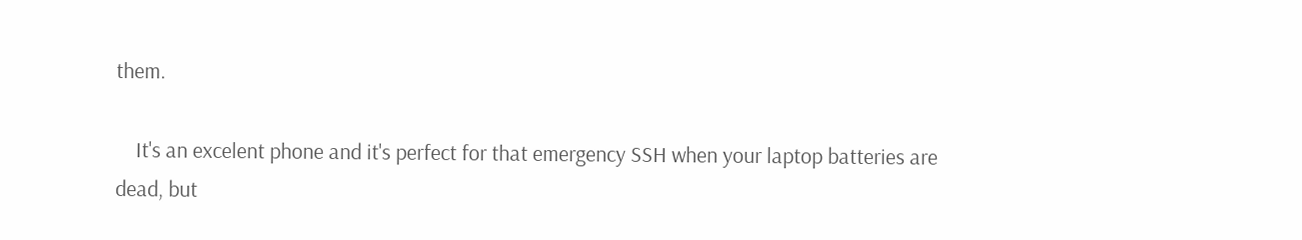them.

    It's an excelent phone and it's perfect for that emergency SSH when your laptop batteries are dead, but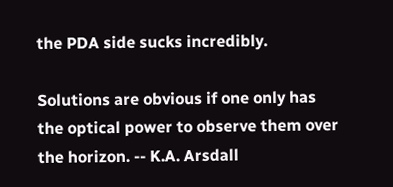the PDA side sucks incredibly.

Solutions are obvious if one only has the optical power to observe them over the horizon. -- K.A. Arsdall